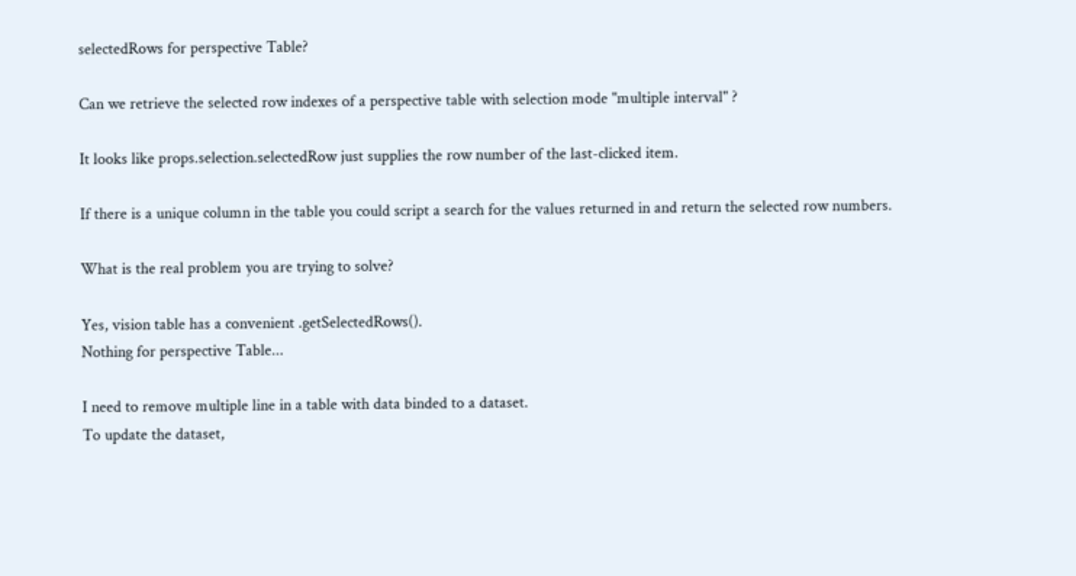selectedRows for perspective Table?

Can we retrieve the selected row indexes of a perspective table with selection mode "multiple interval" ?

It looks like props.selection.selectedRow just supplies the row number of the last-clicked item.

If there is a unique column in the table you could script a search for the values returned in and return the selected row numbers.

What is the real problem you are trying to solve?

Yes, vision table has a convenient .getSelectedRows().
Nothing for perspective Table...

I need to remove multiple line in a table with data binded to a dataset.
To update the dataset,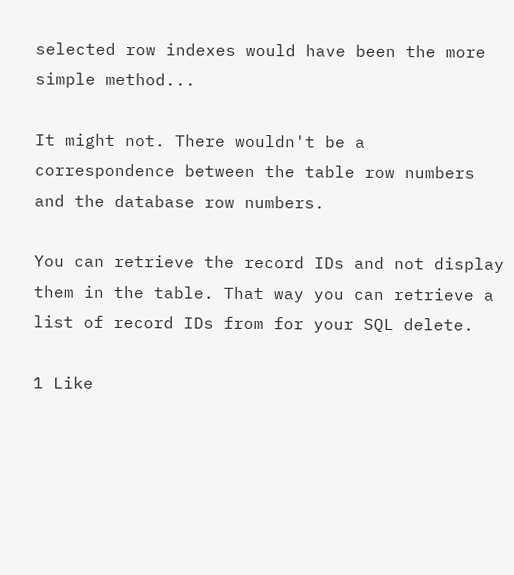selected row indexes would have been the more simple method...

It might not. There wouldn't be a correspondence between the table row numbers and the database row numbers.

You can retrieve the record IDs and not display them in the table. That way you can retrieve a list of record IDs from for your SQL delete.

1 Like